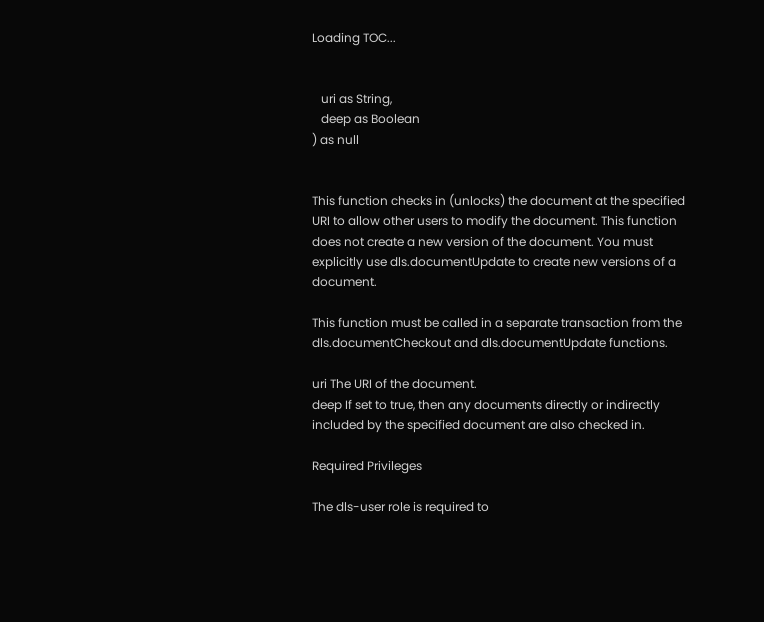Loading TOC...


   uri as String,
   deep as Boolean
) as null


This function checks in (unlocks) the document at the specified URI to allow other users to modify the document. This function does not create a new version of the document. You must explicitly use dls.documentUpdate to create new versions of a document.

This function must be called in a separate transaction from the dls.documentCheckout and dls.documentUpdate functions.

uri The URI of the document.
deep If set to true, then any documents directly or indirectly included by the specified document are also checked in.

Required Privileges

The dls-user role is required to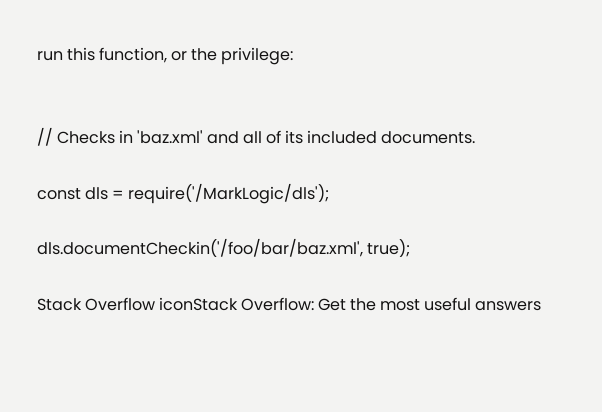run this function, or the privilege:


// Checks in 'baz.xml' and all of its included documents.

const dls = require('/MarkLogic/dls');

dls.documentCheckin('/foo/bar/baz.xml', true);

Stack Overflow iconStack Overflow: Get the most useful answers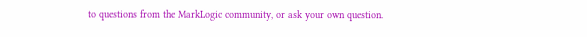to questions from the MarkLogic community, or ask your own question.